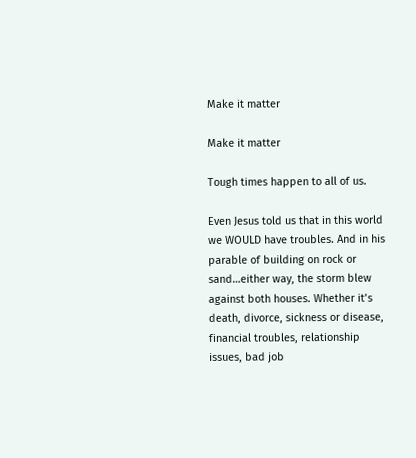Make it matter

Make it matter

Tough times happen to all of us.

Even Jesus told us that in this world we WOULD have troubles. And in his parable of building on rock or sand…either way, the storm blew against both houses. Whether it’s death, divorce, sickness or disease, financial troubles, relationship issues, bad job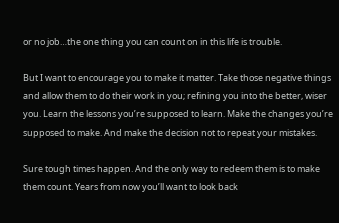or no job…the one thing you can count on in this life is trouble.

But I want to encourage you to make it matter. Take those negative things and allow them to do their work in you; refining you into the better, wiser you. Learn the lessons you’re supposed to learn. Make the changes you’re supposed to make. And make the decision not to repeat your mistakes.

Sure tough times happen. And the only way to redeem them is to make them count. Years from now you’ll want to look back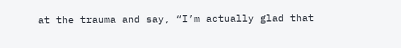at the trauma and say, “I’m actually glad that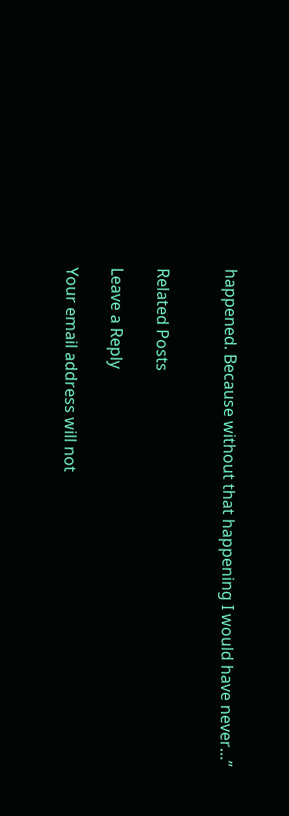happened. Because without that happening I would have never…”


Related Posts

Leave a Reply

Your email address will not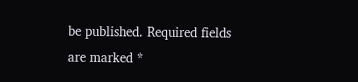be published. Required fields are marked *